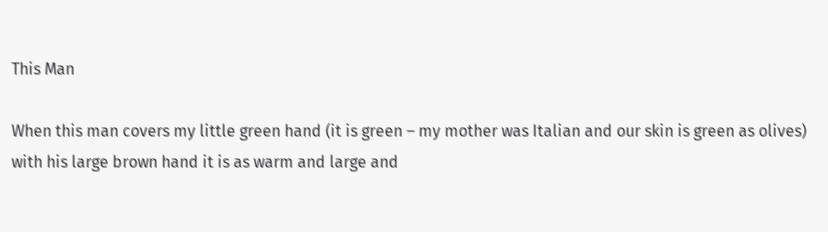This Man

When this man covers my little green hand (it is green – my mother was Italian and our skin is green as olives) with his large brown hand it is as warm and large and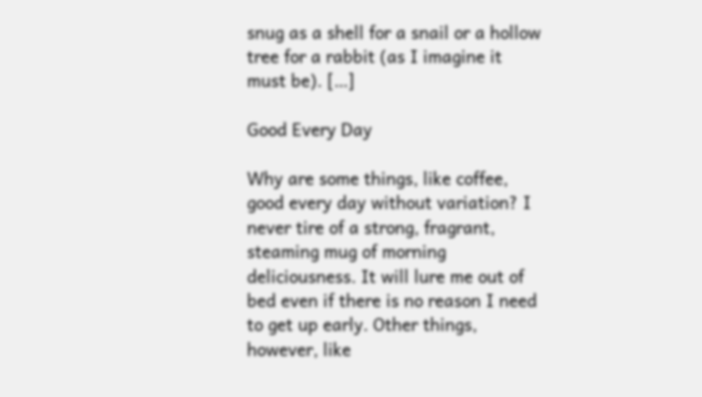snug as a shell for a snail or a hollow tree for a rabbit (as I imagine it must be). […]

Good Every Day

Why are some things, like coffee, good every day without variation? I never tire of a strong, fragrant, steaming mug of morning deliciousness. It will lure me out of bed even if there is no reason I need to get up early. Other things, however, like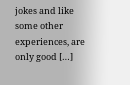jokes and like some other experiences, are only good […]